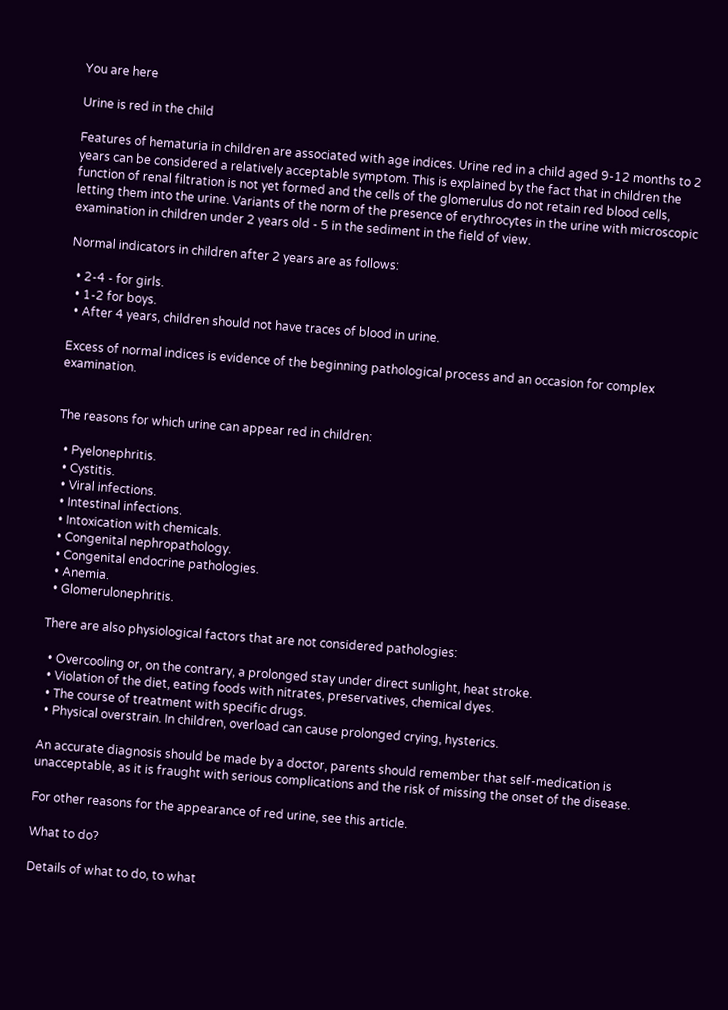You are here

Urine is red in the child

Features of hematuria in children are associated with age indices. Urine red in a child aged 9-12 months to 2 years can be considered a relatively acceptable symptom. This is explained by the fact that in children the function of renal filtration is not yet formed and the cells of the glomerulus do not retain red blood cells, letting them into the urine. Variants of the norm of the presence of erythrocytes in the urine with microscopic examination in children under 2 years old - 5 in the sediment in the field of view.

Normal indicators in children after 2 years are as follows:

  • 2-4 - for girls.
  • 1-2 for boys.
  • After 4 years, children should not have traces of blood in urine.

Excess of normal indices is evidence of the beginning pathological process and an occasion for complex examination.


The reasons for which urine can appear red in children:

  • Pyelonephritis.
  • Cystitis.
  • Viral infections.
  • Intestinal infections.
  • Intoxication with chemicals.
  • Congenital nephropathology.
  • Congenital endocrine pathologies.
  • Anemia.
  • Glomerulonephritis.

There are also physiological factors that are not considered pathologies:

  • Overcooling or, on the contrary, a prolonged stay under direct sunlight, heat stroke.
  • Violation of the diet, eating foods with nitrates, preservatives, chemical dyes.
  • The course of treatment with specific drugs.
  • Physical overstrain. In children, overload can cause prolonged crying, hysterics.

An accurate diagnosis should be made by a doctor, parents should remember that self-medication is unacceptable, as it is fraught with serious complications and the risk of missing the onset of the disease.

For other reasons for the appearance of red urine, see this article.

What to do?

Details of what to do, to what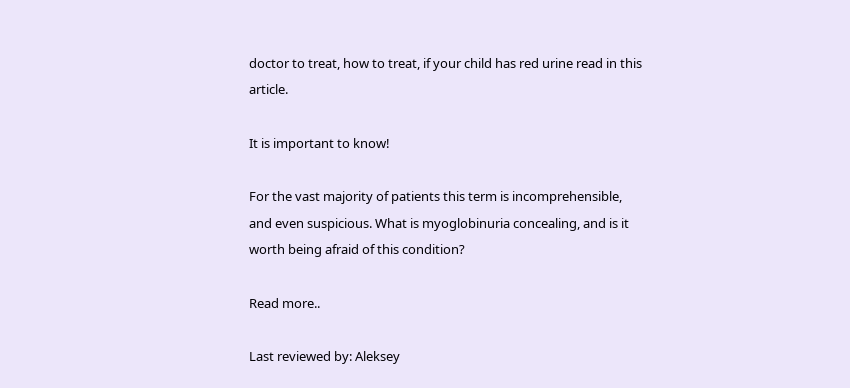doctor to treat, how to treat, if your child has red urine read in this article.

It is important to know!

For the vast majority of patients this term is incomprehensible, and even suspicious. What is myoglobinuria concealing, and is it worth being afraid of this condition?

Read more..

Last reviewed by: Aleksey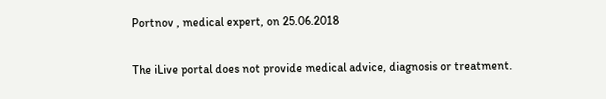Portnov , medical expert, on 25.06.2018

The iLive portal does not provide medical advice, diagnosis or treatment.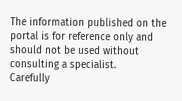The information published on the portal is for reference only and should not be used without consulting a specialist.
Carefully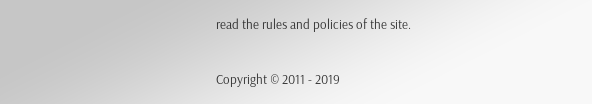read the rules and policies of the site.

Copyright © 2011 - 2019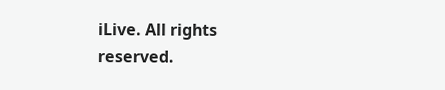iLive. All rights reserved.